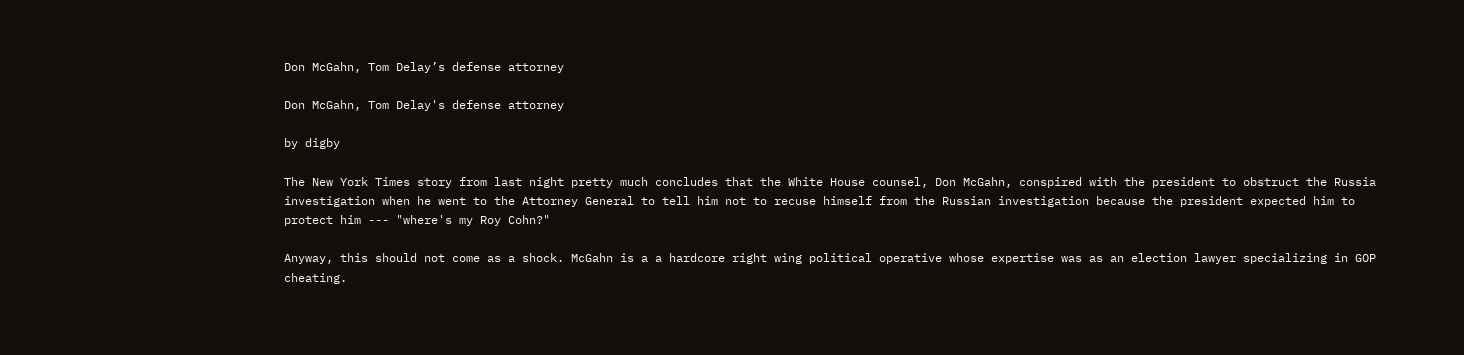Don McGahn, Tom Delay’s defense attorney

Don McGahn, Tom Delay's defense attorney

by digby

The New York Times story from last night pretty much concludes that the White House counsel, Don McGahn, conspired with the president to obstruct the Russia investigation when he went to the Attorney General to tell him not to recuse himself from the Russian investigation because the president expected him to protect him --- "where's my Roy Cohn?"

Anyway, this should not come as a shock. McGahn is a a hardcore right wing political operative whose expertise was as an election lawyer specializing in GOP cheating.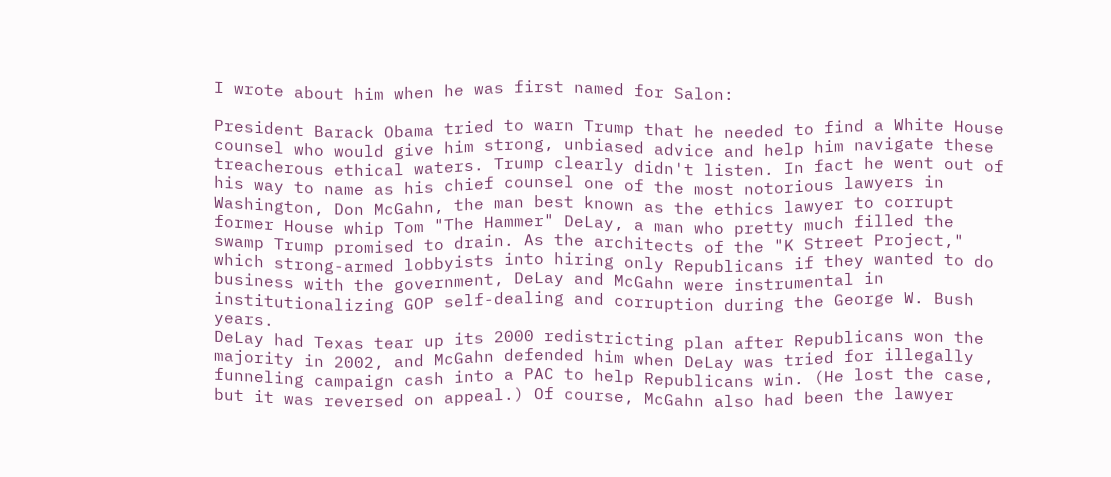I wrote about him when he was first named for Salon:

President Barack Obama tried to warn Trump that he needed to find a White House counsel who would give him strong, unbiased advice and help him navigate these treacherous ethical waters. Trump clearly didn't listen. In fact he went out of his way to name as his chief counsel one of the most notorious lawyers in Washington, Don McGahn, the man best known as the ethics lawyer to corrupt former House whip Tom "The Hammer" DeLay, a man who pretty much filled the swamp Trump promised to drain. As the architects of the "K Street Project," which strong-armed lobbyists into hiring only Republicans if they wanted to do business with the government, DeLay and McGahn were instrumental in institutionalizing GOP self-dealing and corruption during the George W. Bush years.
DeLay had Texas tear up its 2000 redistricting plan after Republicans won the majority in 2002, and McGahn defended him when DeLay was tried for illegally funneling campaign cash into a PAC to help Republicans win. (He lost the case, but it was reversed on appeal.) Of course, McGahn also had been the lawyer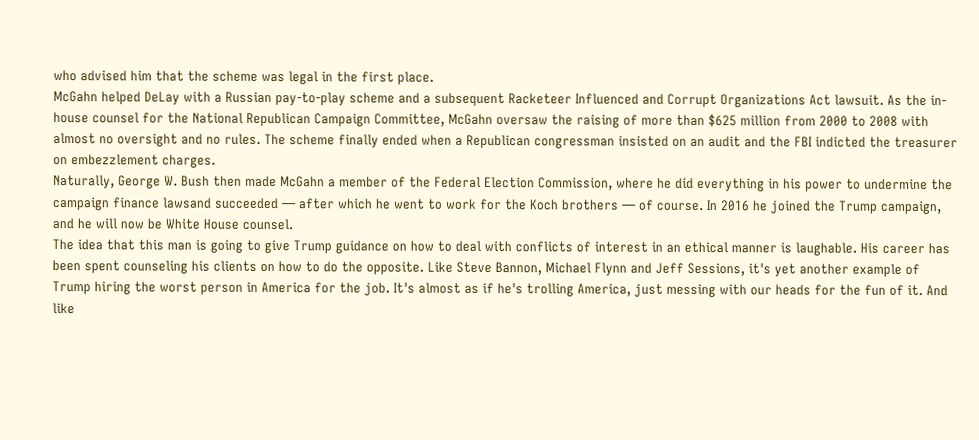who advised him that the scheme was legal in the first place.
McGahn helped DeLay with a Russian pay-to-play scheme and a subsequent Racketeer Influenced and Corrupt Organizations Act lawsuit. As the in-house counsel for the National Republican Campaign Committee, McGahn oversaw the raising of more than $625 million from 2000 to 2008 with almost no oversight and no rules. The scheme finally ended when a Republican congressman insisted on an audit and the FBI indicted the treasurer on embezzlement charges.
Naturally, George W. Bush then made McGahn a member of the Federal Election Commission, where he did everything in his power to undermine the campaign finance lawsand succeeded — after which he went to work for the Koch brothers — of course. In 2016 he joined the Trump campaign, and he will now be White House counsel.
The idea that this man is going to give Trump guidance on how to deal with conflicts of interest in an ethical manner is laughable. His career has been spent counseling his clients on how to do the opposite. Like Steve Bannon, Michael Flynn and Jeff Sessions, it's yet another example of Trump hiring the worst person in America for the job. It's almost as if he's trolling America, just messing with our heads for the fun of it. And like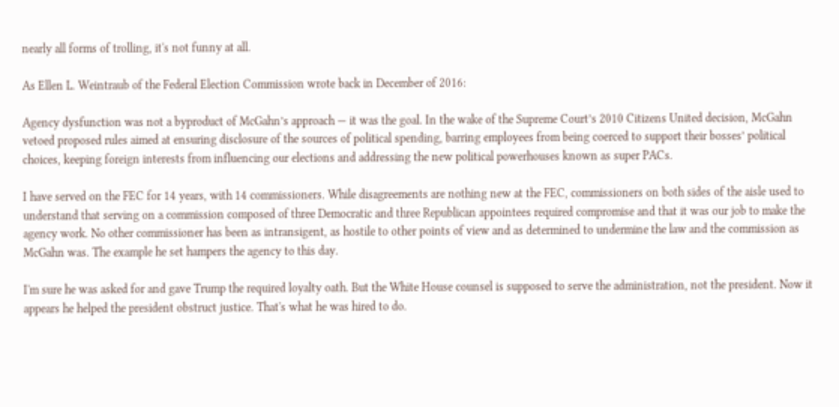nearly all forms of trolling, it's not funny at all.

As Ellen L. Weintraub of the Federal Election Commission wrote back in December of 2016:

Agency dysfunction was not a byproduct of McGahn’s approach — it was the goal. In the wake of the Supreme Court’s 2010 Citizens United decision, McGahn vetoed proposed rules aimed at ensuring disclosure of the sources of political spending, barring employees from being coerced to support their bosses’ political choices, keeping foreign interests from influencing our elections and addressing the new political powerhouses known as super PACs.

I have served on the FEC for 14 years, with 14 commissioners. While disagreements are nothing new at the FEC, commissioners on both sides of the aisle used to understand that serving on a commission composed of three Democratic and three Republican appointees required compromise and that it was our job to make the agency work. No other commissioner has been as intransigent, as hostile to other points of view and as determined to undermine the law and the commission as McGahn was. The example he set hampers the agency to this day.

I'm sure he was asked for and gave Trump the required loyalty oath. But the White House counsel is supposed to serve the administration, not the president. Now it appears he helped the president obstruct justice. That's what he was hired to do.